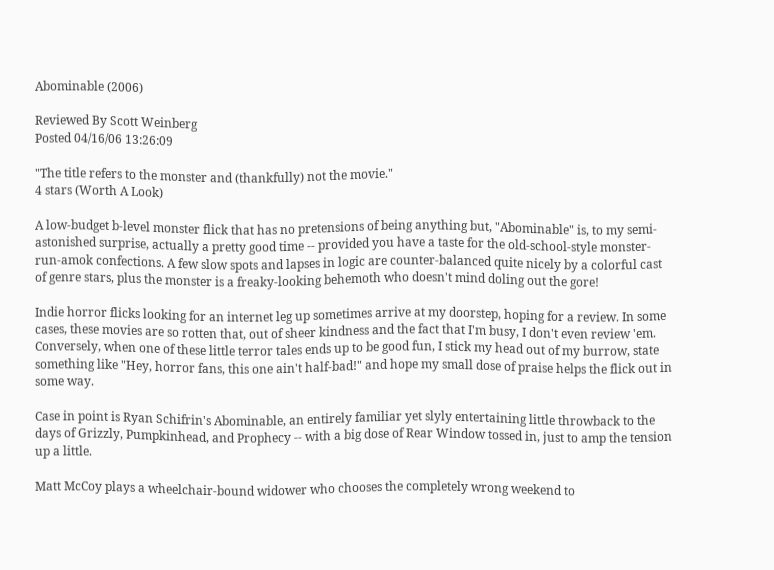Abominable (2006)

Reviewed By Scott Weinberg
Posted 04/16/06 13:26:09

"The title refers to the monster and (thankfully) not the movie."
4 stars (Worth A Look)

A low-budget b-level monster flick that has no pretensions of being anything but, "Abominable" is, to my semi-astonished surprise, actually a pretty good time -- provided you have a taste for the old-school-style monster-run-amok confections. A few slow spots and lapses in logic are counter-balanced quite nicely by a colorful cast of genre stars, plus the monster is a freaky-looking behemoth who doesn't mind doling out the gore!

Indie horror flicks looking for an internet leg up sometimes arrive at my doorstep, hoping for a review. In some cases, these movies are so rotten that, out of sheer kindness and the fact that I'm busy, I don't even review 'em. Conversely, when one of these little terror tales ends up to be good fun, I stick my head out of my burrow, state something like "Hey, horror fans, this one ain't half-bad!" and hope my small dose of praise helps the flick out in some way.

Case in point is Ryan Schifrin's Abominable, an entirely familiar yet slyly entertaining little throwback to the days of Grizzly, Pumpkinhead, and Prophecy -- with a big dose of Rear Window tossed in, just to amp the tension up a little.

Matt McCoy plays a wheelchair-bound widower who chooses the completely wrong weekend to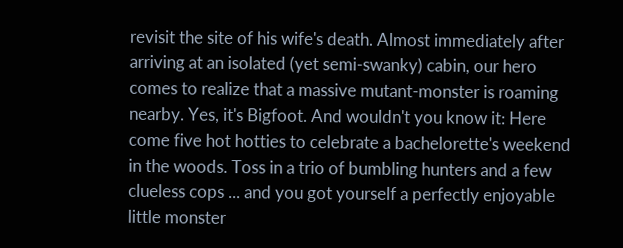revisit the site of his wife's death. Almost immediately after arriving at an isolated (yet semi-swanky) cabin, our hero comes to realize that a massive mutant-monster is roaming nearby. Yes, it's Bigfoot. And wouldn't you know it: Here come five hot hotties to celebrate a bachelorette's weekend in the woods. Toss in a trio of bumbling hunters and a few clueless cops ... and you got yourself a perfectly enjoyable little monster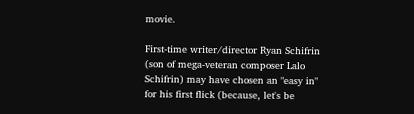movie.

First-time writer/director Ryan Schifrin (son of mega-veteran composer Lalo Schifrin) may have chosen an "easy in" for his first flick (because, let's be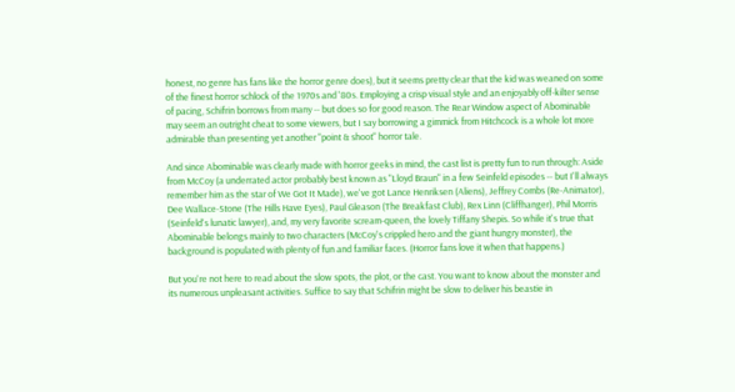honest, no genre has fans like the horror genre does), but it seems pretty clear that the kid was weaned on some of the finest horror schlock of the 1970s and '80s. Employing a crisp visual style and an enjoyably off-kilter sense of pacing, Schifrin borrows from many -- but does so for good reason. The Rear Window aspect of Abominable may seem an outright cheat to some viewers, but I say borrowing a gimmick from Hitchcock is a whole lot more admirable than presenting yet another "point & shoot" horror tale.

And since Abominable was clearly made with horror geeks in mind, the cast list is pretty fun to run through: Aside from McCoy (a underrated actor probably best known as "Lloyd Braun" in a few Seinfeld episodes -- but I'll always remember him as the star of We Got It Made), we've got Lance Henriksen (Aliens), Jeffrey Combs (Re-Animator), Dee Wallace-Stone (The Hills Have Eyes), Paul Gleason (The Breakfast Club), Rex Linn (Cliffhanger), Phil Morris (Seinfeld's lunatic lawyer), and, my very favorite scream-queen, the lovely Tiffany Shepis. So while it's true that Abominable belongs mainly to two characters (McCoy's crippled hero and the giant hungry monster), the background is populated with plenty of fun and familiar faces. (Horror fans love it when that happens.)

But you're not here to read about the slow spots, the plot, or the cast. You want to know about the monster and its numerous unpleasant activities. Suffice to say that Schifrin might be slow to deliver his beastie in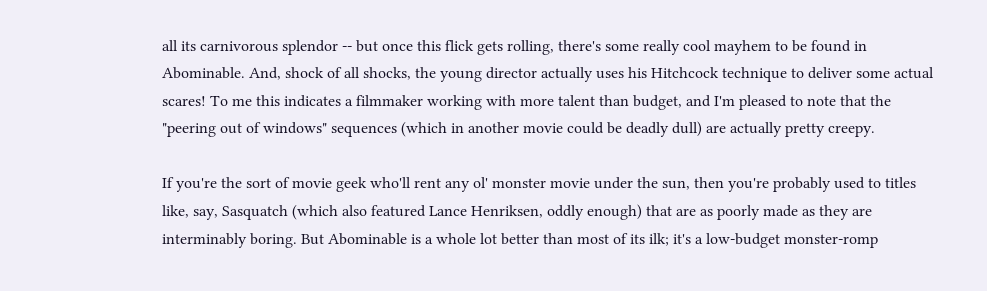all its carnivorous splendor -- but once this flick gets rolling, there's some really cool mayhem to be found in Abominable. And, shock of all shocks, the young director actually uses his Hitchcock technique to deliver some actual scares! To me this indicates a filmmaker working with more talent than budget, and I'm pleased to note that the "peering out of windows" sequences (which in another movie could be deadly dull) are actually pretty creepy.

If you're the sort of movie geek who'll rent any ol' monster movie under the sun, then you're probably used to titles like, say, Sasquatch (which also featured Lance Henriksen, oddly enough) that are as poorly made as they are interminably boring. But Abominable is a whole lot better than most of its ilk; it's a low-budget monster-romp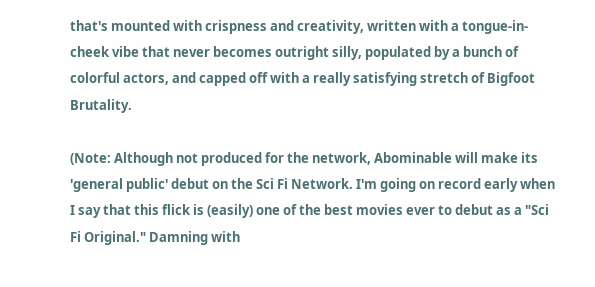that's mounted with crispness and creativity, written with a tongue-in-cheek vibe that never becomes outright silly, populated by a bunch of colorful actors, and capped off with a really satisfying stretch of Bigfoot Brutality.

(Note: Although not produced for the network, Abominable will make its 'general public' debut on the Sci Fi Network. I'm going on record early when I say that this flick is (easily) one of the best movies ever to debut as a "Sci Fi Original." Damning with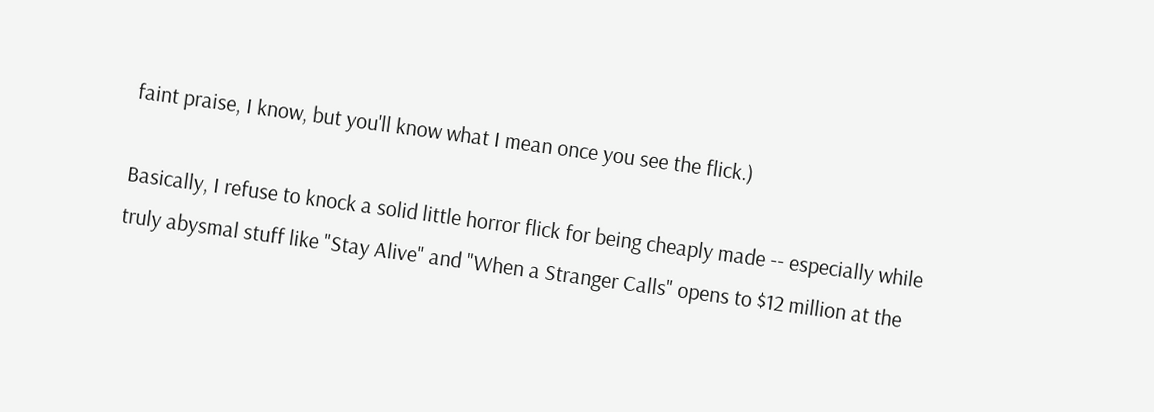faint praise, I know, but you'll know what I mean once you see the flick.)

Basically, I refuse to knock a solid little horror flick for being cheaply made -- especially while truly abysmal stuff like "Stay Alive" and "When a Stranger Calls" opens to $12 million at the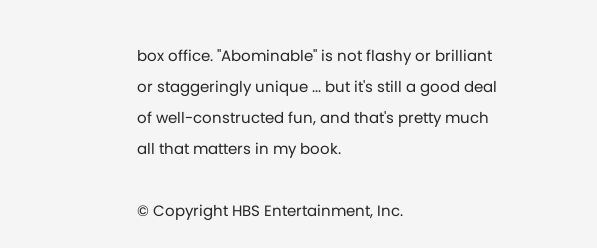box office. "Abominable" is not flashy or brilliant or staggeringly unique ... but it's still a good deal of well-constructed fun, and that's pretty much all that matters in my book.

© Copyright HBS Entertainment, Inc.